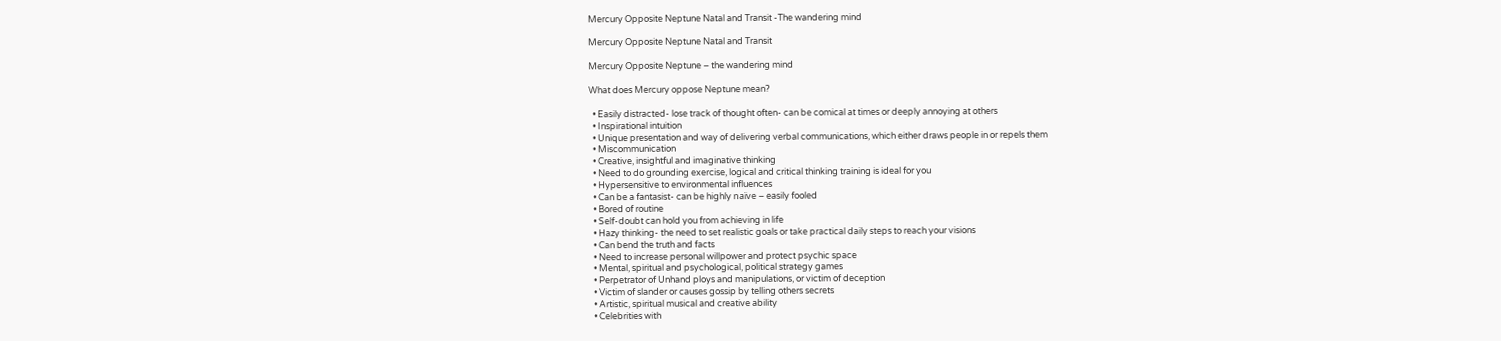Mercury Opposite Neptune Natal and Transit -The wandering mind

Mercury Opposite Neptune Natal and Transit

Mercury Opposite Neptune – the wandering mind

What does Mercury oppose Neptune mean?

  • Easily distracted- lose track of thought often- can be comical at times or deeply annoying at others
  • Inspirational intuition
  • Unique presentation and way of delivering verbal communications, which either draws people in or repels them
  • Miscommunication
  • Creative, insightful and imaginative thinking
  • Need to do grounding exercise, logical and critical thinking training is ideal for you
  • Hypersensitive to environmental influences
  • Can be a fantasist- can be highly naïve – easily fooled
  • Bored of routine
  • Self-doubt can hold you from achieving in life
  • Hazy thinking- the need to set realistic goals or take practical daily steps to reach your visions
  • Can bend the truth and facts
  • Need to increase personal willpower and protect psychic space
  • Mental, spiritual and psychological, political strategy games
  • Perpetrator of Unhand ploys and manipulations, or victim of deception
  • Victim of slander or causes gossip by telling others secrets
  • Artistic, spiritual musical and creative ability
  • Celebrities with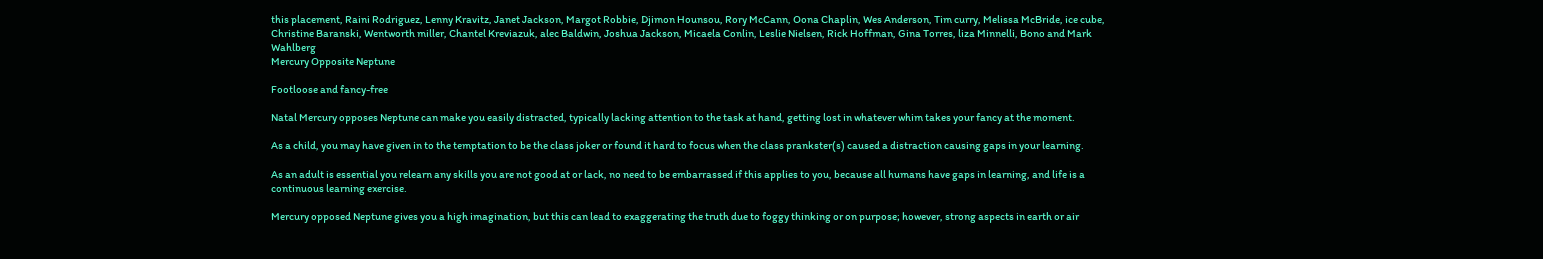this placement, Raini Rodriguez, Lenny Kravitz, Janet Jackson, Margot Robbie, Djimon Hounsou, Rory McCann, Oona Chaplin, Wes Anderson, Tim curry, Melissa McBride, ice cube, Christine Baranski, Wentworth miller, Chantel Kreviazuk, alec Baldwin, Joshua Jackson, Micaela Conlin, Leslie Nielsen, Rick Hoffman, Gina Torres, liza Minnelli, Bono and Mark Wahlberg
Mercury Opposite Neptune

Footloose and fancy-free

Natal Mercury opposes Neptune can make you easily distracted, typically lacking attention to the task at hand, getting lost in whatever whim takes your fancy at the moment.

As a child, you may have given in to the temptation to be the class joker or found it hard to focus when the class prankster(s) caused a distraction causing gaps in your learning.

As an adult is essential you relearn any skills you are not good at or lack, no need to be embarrassed if this applies to you, because all humans have gaps in learning, and life is a continuous learning exercise.

Mercury opposed Neptune gives you a high imagination, but this can lead to exaggerating the truth due to foggy thinking or on purpose; however, strong aspects in earth or air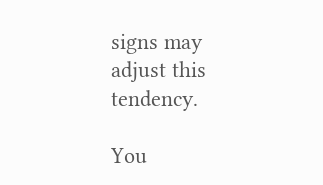signs may adjust this tendency.

You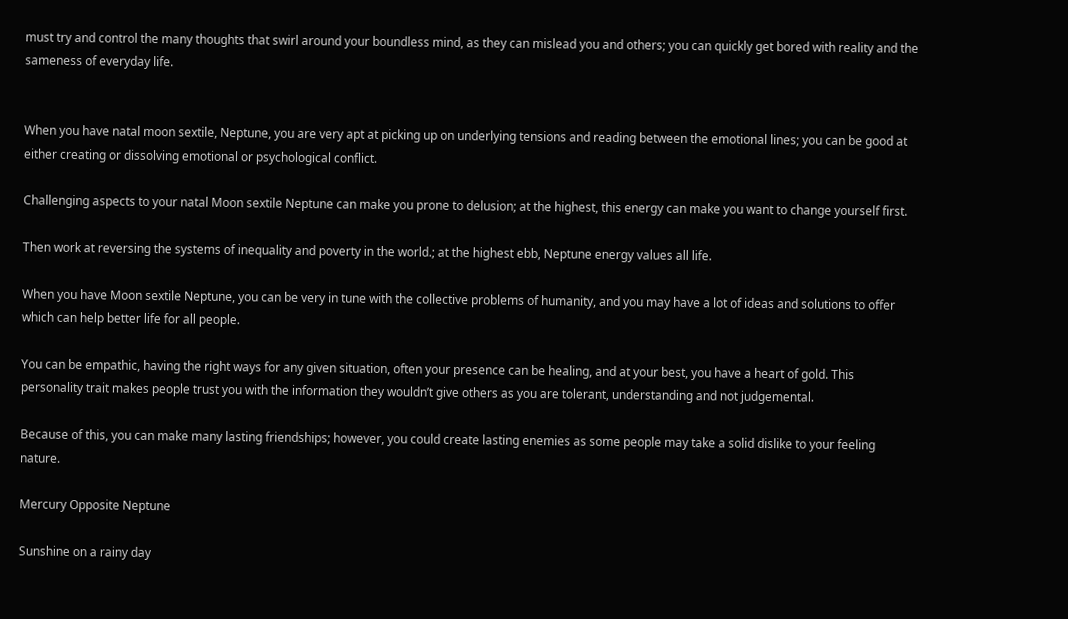must try and control the many thoughts that swirl around your boundless mind, as they can mislead you and others; you can quickly get bored with reality and the sameness of everyday life.


When you have natal moon sextile, Neptune, you are very apt at picking up on underlying tensions and reading between the emotional lines; you can be good at either creating or dissolving emotional or psychological conflict.

Challenging aspects to your natal Moon sextile Neptune can make you prone to delusion; at the highest, this energy can make you want to change yourself first.

Then work at reversing the systems of inequality and poverty in the world.; at the highest ebb, Neptune energy values all life.

When you have Moon sextile Neptune, you can be very in tune with the collective problems of humanity, and you may have a lot of ideas and solutions to offer which can help better life for all people.

You can be empathic, having the right ways for any given situation, often your presence can be healing, and at your best, you have a heart of gold. This personality trait makes people trust you with the information they wouldn’t give others as you are tolerant, understanding and not judgemental.

Because of this, you can make many lasting friendships; however, you could create lasting enemies as some people may take a solid dislike to your feeling nature.

Mercury Opposite Neptune

Sunshine on a rainy day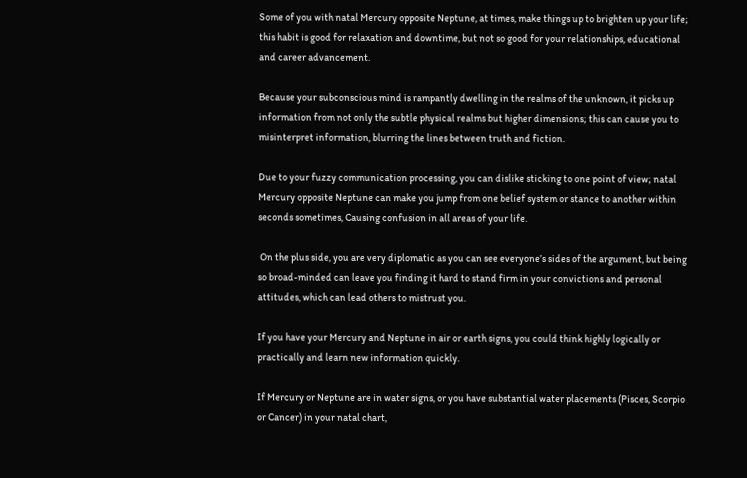Some of you with natal Mercury opposite Neptune, at times, make things up to brighten up your life; this habit is good for relaxation and downtime, but not so good for your relationships, educational and career advancement.

Because your subconscious mind is rampantly dwelling in the realms of the unknown, it picks up information from not only the subtle physical realms but higher dimensions; this can cause you to misinterpret information, blurring the lines between truth and fiction.

Due to your fuzzy communication processing, you can dislike sticking to one point of view; natal Mercury opposite Neptune can make you jump from one belief system or stance to another within seconds sometimes, Causing confusion in all areas of your life.

 On the plus side, you are very diplomatic as you can see everyone’s sides of the argument, but being so broad-minded can leave you finding it hard to stand firm in your convictions and personal attitudes, which can lead others to mistrust you.

If you have your Mercury and Neptune in air or earth signs, you could think highly logically or practically and learn new information quickly.

If Mercury or Neptune are in water signs, or you have substantial water placements (Pisces, Scorpio or Cancer) in your natal chart,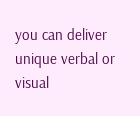you can deliver unique verbal or visual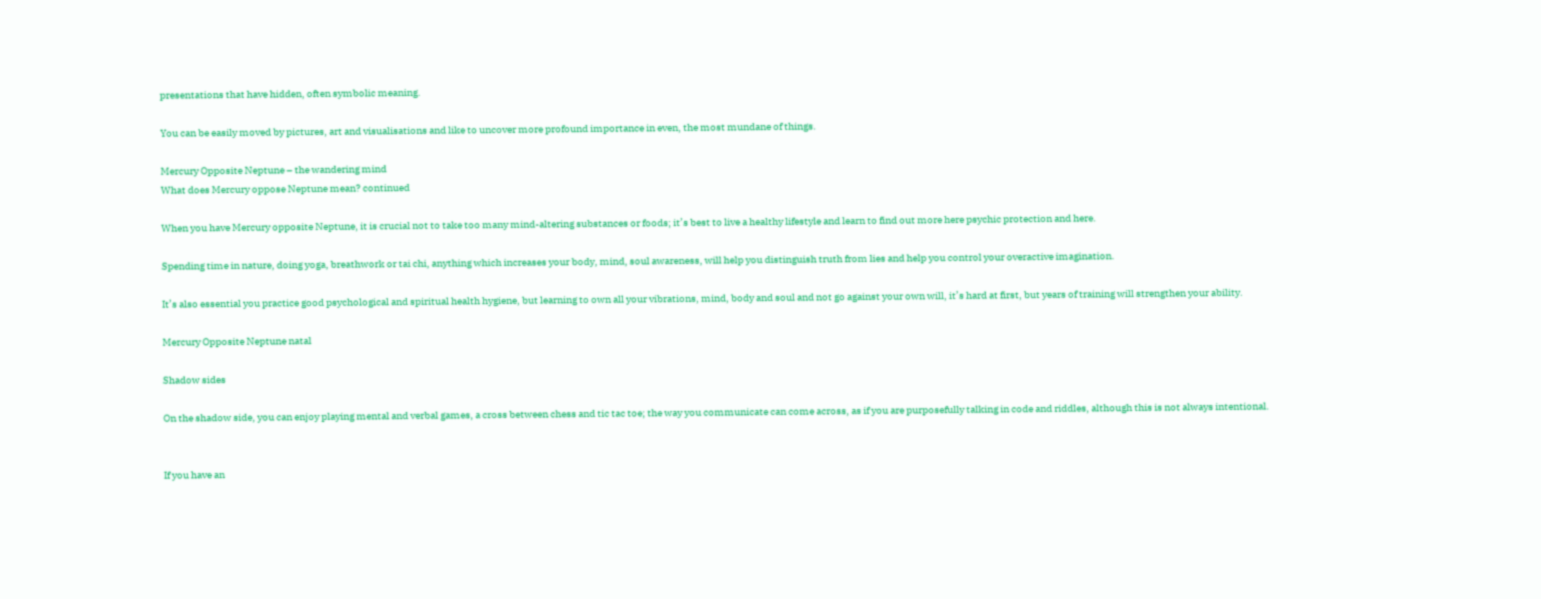presentations that have hidden, often symbolic meaning.

You can be easily moved by pictures, art and visualisations and like to uncover more profound importance in even, the most mundane of things.

Mercury Opposite Neptune – the wandering mind
What does Mercury oppose Neptune mean? continued

When you have Mercury opposite Neptune, it is crucial not to take too many mind-altering substances or foods; it’s best to live a healthy lifestyle and learn to find out more here psychic protection and here.

Spending time in nature, doing yoga, breathwork or tai chi, anything which increases your body, mind, soul awareness, will help you distinguish truth from lies and help you control your overactive imagination.

It’s also essential you practice good psychological and spiritual health hygiene, but learning to own all your vibrations, mind, body and soul and not go against your own will, it’s hard at first, but years of training will strengthen your ability.

Mercury Opposite Neptune natal

Shadow sides

On the shadow side, you can enjoy playing mental and verbal games, a cross between chess and tic tac toe; the way you communicate can come across, as if you are purposefully talking in code and riddles, although this is not always intentional.


If you have an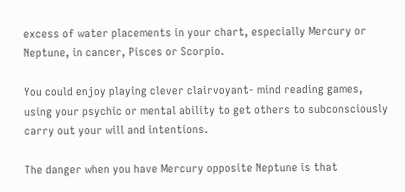excess of water placements in your chart, especially Mercury or Neptune, in cancer, Pisces or Scorpio.

You could enjoy playing clever clairvoyant- mind reading games, using your psychic or mental ability to get others to subconsciously carry out your will and intentions.

The danger when you have Mercury opposite Neptune is that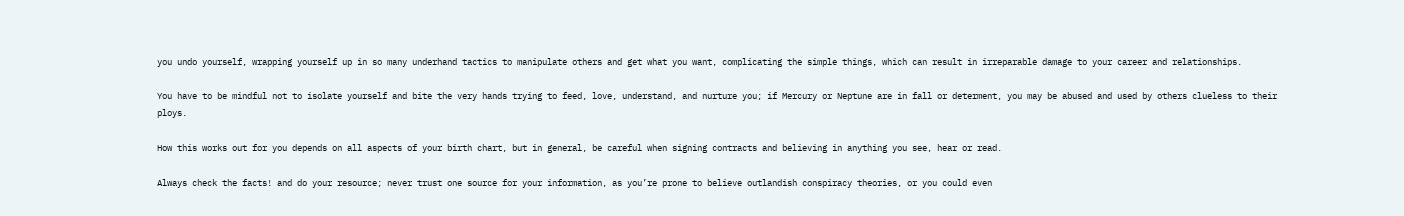you undo yourself, wrapping yourself up in so many underhand tactics to manipulate others and get what you want, complicating the simple things, which can result in irreparable damage to your career and relationships.

You have to be mindful not to isolate yourself and bite the very hands trying to feed, love, understand, and nurture you; if Mercury or Neptune are in fall or determent, you may be abused and used by others clueless to their ploys.

How this works out for you depends on all aspects of your birth chart, but in general, be careful when signing contracts and believing in anything you see, hear or read.

Always check the facts! and do your resource; never trust one source for your information, as you’re prone to believe outlandish conspiracy theories, or you could even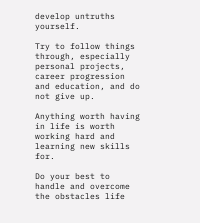develop untruths yourself.

Try to follow things through, especially personal projects, career progression and education, and do not give up.

Anything worth having in life is worth working hard and learning new skills for.

Do your best to handle and overcome the obstacles life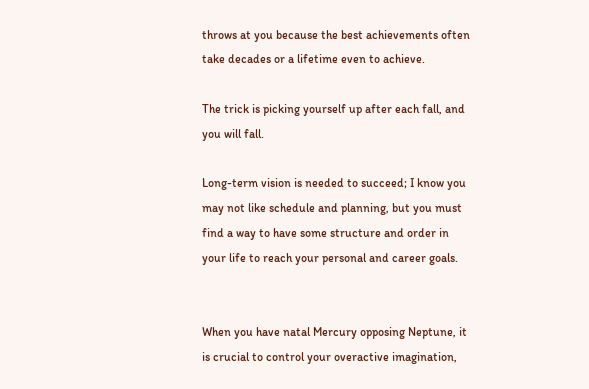throws at you because the best achievements often take decades or a lifetime even to achieve.

The trick is picking yourself up after each fall, and you will fall.

Long-term vision is needed to succeed; I know you may not like schedule and planning, but you must find a way to have some structure and order in your life to reach your personal and career goals.


When you have natal Mercury opposing Neptune, it is crucial to control your overactive imagination,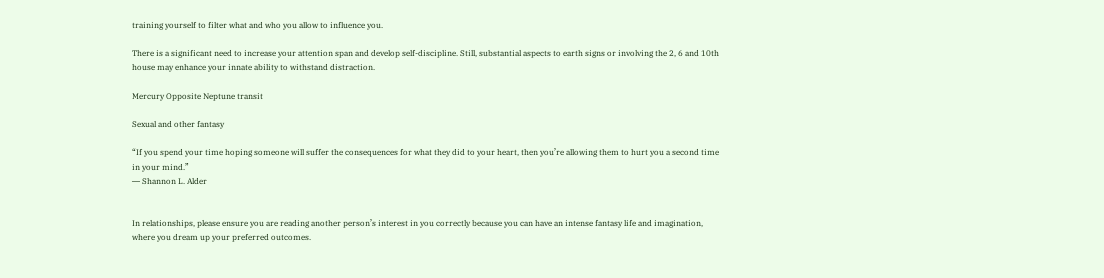training yourself to filter what and who you allow to influence you.

There is a significant need to increase your attention span and develop self-discipline. Still, substantial aspects to earth signs or involving the 2, 6 and 10th house may enhance your innate ability to withstand distraction.

Mercury Opposite Neptune transit

Sexual and other fantasy

“If you spend your time hoping someone will suffer the consequences for what they did to your heart, then you’re allowing them to hurt you a second time in your mind.”
― Shannon L. Alder


In relationships, please ensure you are reading another person’s interest in you correctly because you can have an intense fantasy life and imagination, where you dream up your preferred outcomes.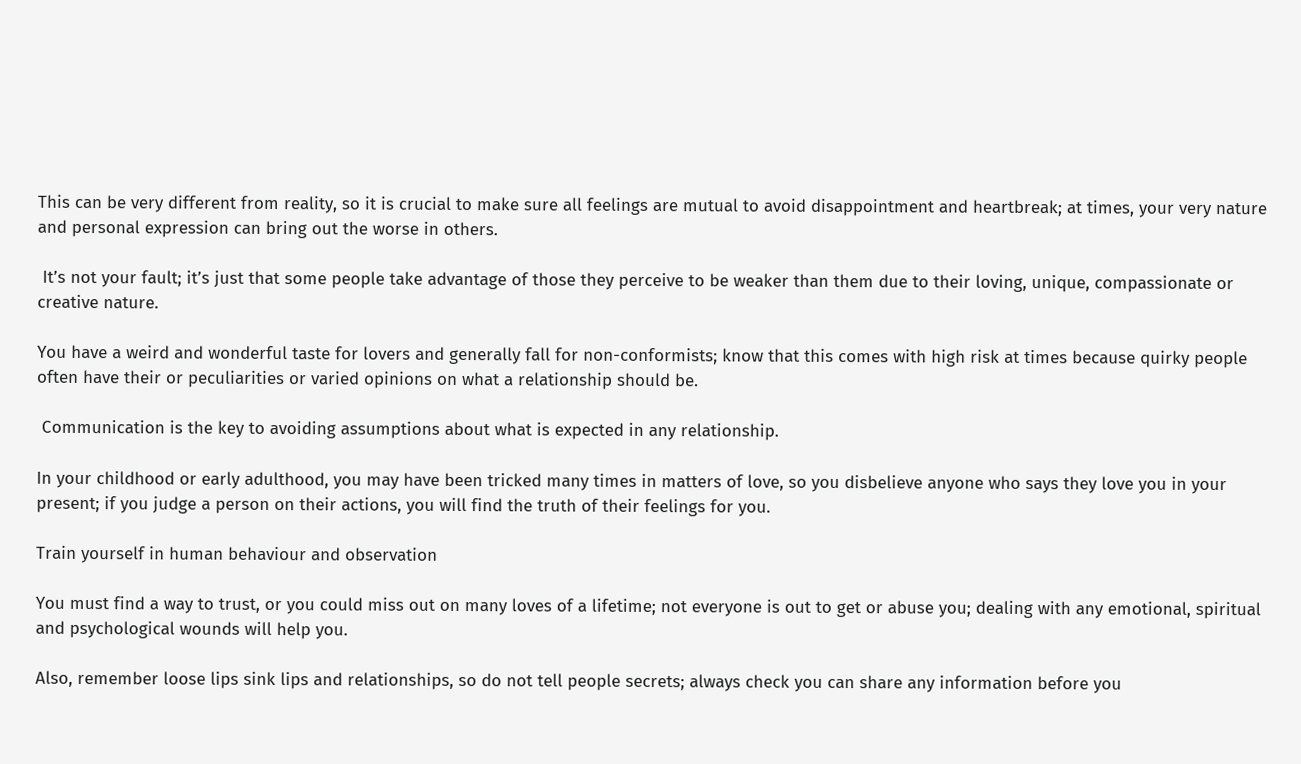This can be very different from reality, so it is crucial to make sure all feelings are mutual to avoid disappointment and heartbreak; at times, your very nature and personal expression can bring out the worse in others.

 It’s not your fault; it’s just that some people take advantage of those they perceive to be weaker than them due to their loving, unique, compassionate or creative nature.

You have a weird and wonderful taste for lovers and generally fall for non-conformists; know that this comes with high risk at times because quirky people often have their or peculiarities or varied opinions on what a relationship should be.

 Communication is the key to avoiding assumptions about what is expected in any relationship.

In your childhood or early adulthood, you may have been tricked many times in matters of love, so you disbelieve anyone who says they love you in your present; if you judge a person on their actions, you will find the truth of their feelings for you.

Train yourself in human behaviour and observation

You must find a way to trust, or you could miss out on many loves of a lifetime; not everyone is out to get or abuse you; dealing with any emotional, spiritual and psychological wounds will help you.

Also, remember loose lips sink lips and relationships, so do not tell people secrets; always check you can share any information before you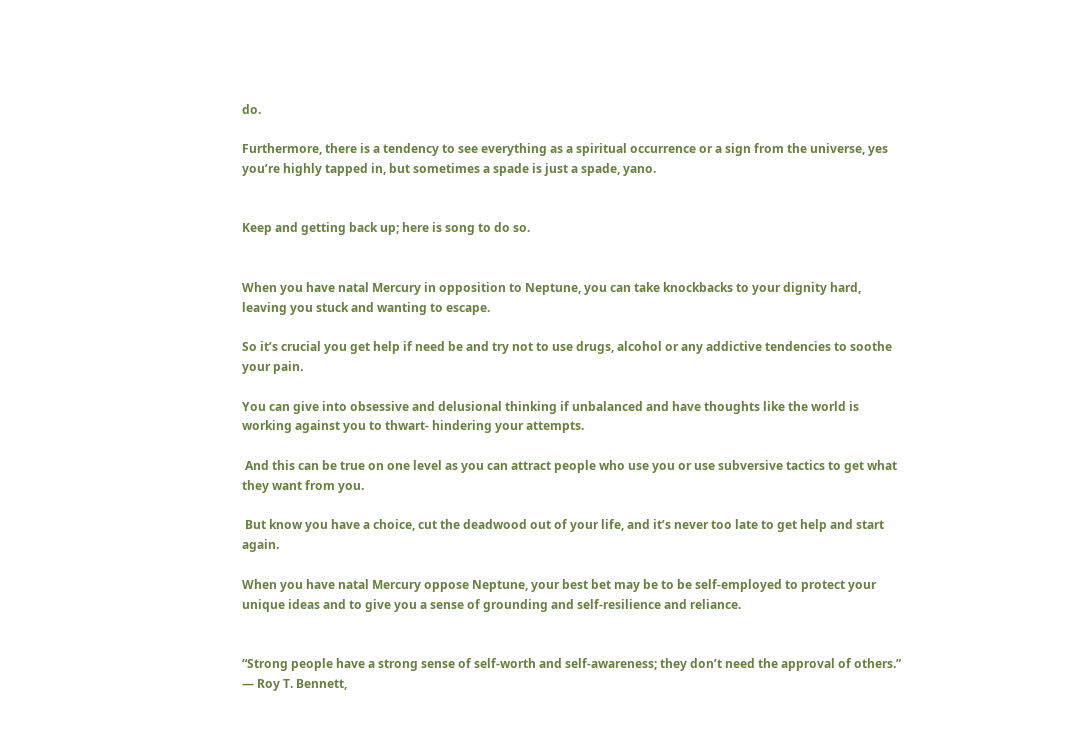do.

Furthermore, there is a tendency to see everything as a spiritual occurrence or a sign from the universe, yes you’re highly tapped in, but sometimes a spade is just a spade, yano.


Keep and getting back up; here is song to do so.


When you have natal Mercury in opposition to Neptune, you can take knockbacks to your dignity hard, leaving you stuck and wanting to escape.

So it’s crucial you get help if need be and try not to use drugs, alcohol or any addictive tendencies to soothe your pain.

You can give into obsessive and delusional thinking if unbalanced and have thoughts like the world is working against you to thwart- hindering your attempts.

 And this can be true on one level as you can attract people who use you or use subversive tactics to get what they want from you.

 But know you have a choice, cut the deadwood out of your life, and it’s never too late to get help and start again.

When you have natal Mercury oppose Neptune, your best bet may be to be self-employed to protect your unique ideas and to give you a sense of grounding and self-resilience and reliance.


“Strong people have a strong sense of self-worth and self-awareness; they don’t need the approval of others.”
― Roy T. Bennett,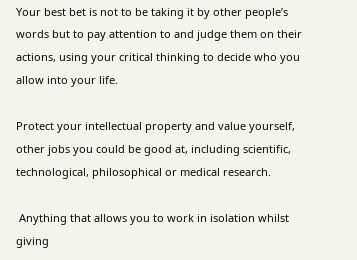Your best bet is not to be taking it by other people’s words but to pay attention to and judge them on their actions, using your critical thinking to decide who you allow into your life.

Protect your intellectual property and value yourself, other jobs you could be good at, including scientific, technological, philosophical or medical research.

 Anything that allows you to work in isolation whilst giving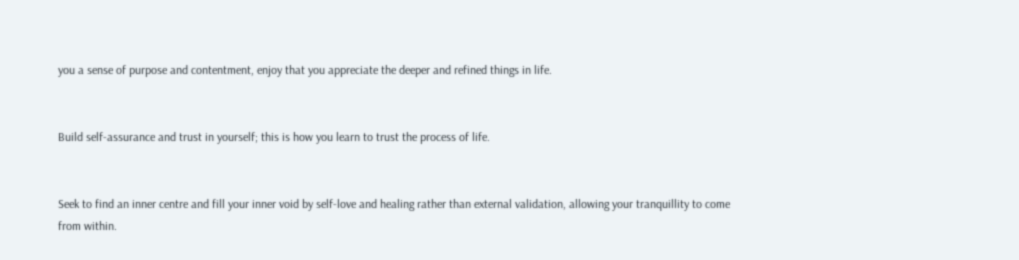you a sense of purpose and contentment, enjoy that you appreciate the deeper and refined things in life.


Build self-assurance and trust in yourself; this is how you learn to trust the process of life.


Seek to find an inner centre and fill your inner void by self-love and healing rather than external validation, allowing your tranquillity to come from within.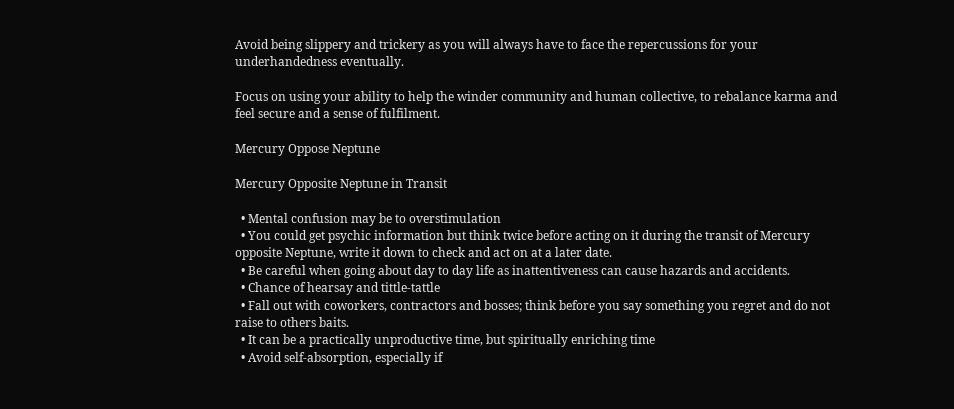Avoid being slippery and trickery as you will always have to face the repercussions for your underhandedness eventually.

Focus on using your ability to help the winder community and human collective, to rebalance karma and feel secure and a sense of fulfilment.

Mercury Oppose Neptune

Mercury Opposite Neptune in Transit

  • Mental confusion may be to overstimulation
  • You could get psychic information but think twice before acting on it during the transit of Mercury opposite Neptune, write it down to check and act on at a later date.
  • Be careful when going about day to day life as inattentiveness can cause hazards and accidents.
  • Chance of hearsay and tittle-tattle
  • Fall out with coworkers, contractors and bosses; think before you say something you regret and do not raise to others baits.
  • It can be a practically unproductive time, but spiritually enriching time
  • Avoid self-absorption, especially if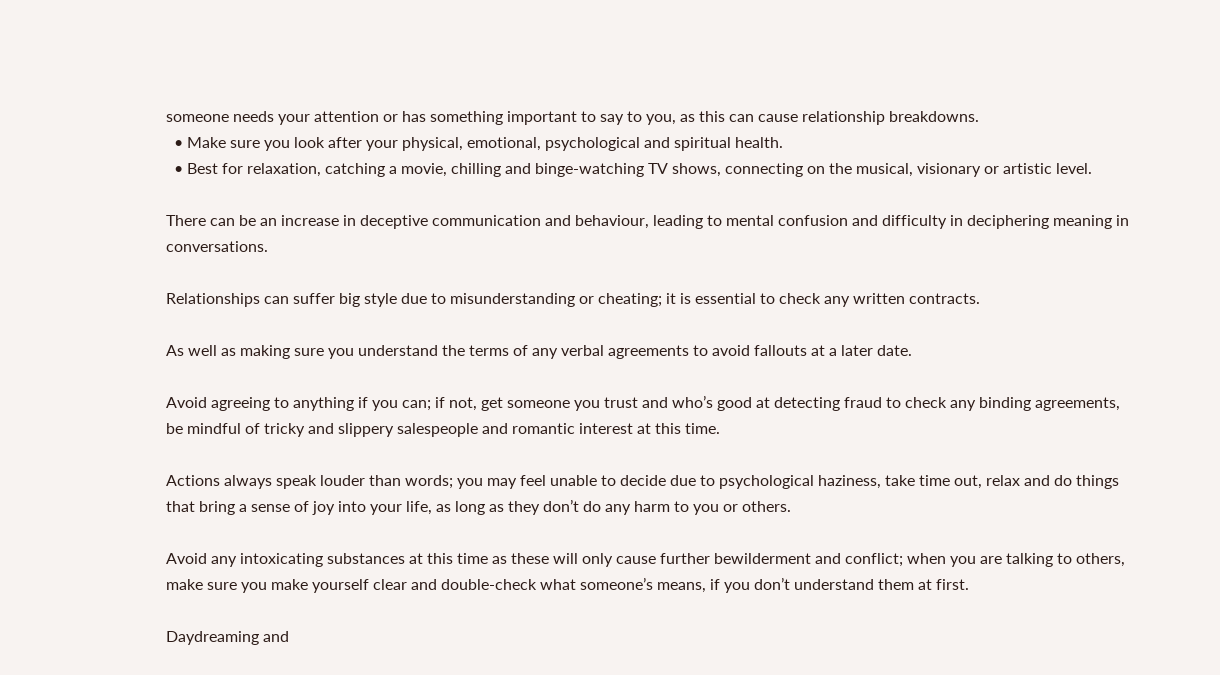someone needs your attention or has something important to say to you, as this can cause relationship breakdowns.
  • Make sure you look after your physical, emotional, psychological and spiritual health.
  • Best for relaxation, catching a movie, chilling and binge-watching TV shows, connecting on the musical, visionary or artistic level.

There can be an increase in deceptive communication and behaviour, leading to mental confusion and difficulty in deciphering meaning in conversations.

Relationships can suffer big style due to misunderstanding or cheating; it is essential to check any written contracts.

As well as making sure you understand the terms of any verbal agreements to avoid fallouts at a later date.

Avoid agreeing to anything if you can; if not, get someone you trust and who’s good at detecting fraud to check any binding agreements, be mindful of tricky and slippery salespeople and romantic interest at this time.

Actions always speak louder than words; you may feel unable to decide due to psychological haziness, take time out, relax and do things that bring a sense of joy into your life, as long as they don’t do any harm to you or others.

Avoid any intoxicating substances at this time as these will only cause further bewilderment and conflict; when you are talking to others, make sure you make yourself clear and double-check what someone’s means, if you don’t understand them at first.

Daydreaming and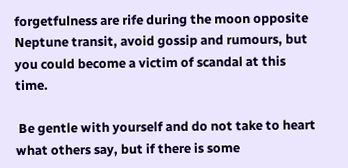forgetfulness are rife during the moon opposite Neptune transit, avoid gossip and rumours, but you could become a victim of scandal at this time.

 Be gentle with yourself and do not take to heart what others say, but if there is some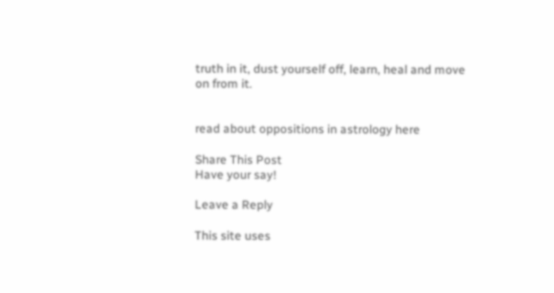truth in it, dust yourself off, learn, heal and move on from it.


read about oppositions in astrology here

Share This Post
Have your say!

Leave a Reply

This site uses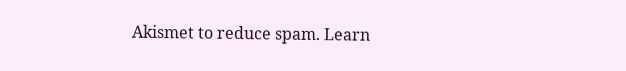Akismet to reduce spam. Learn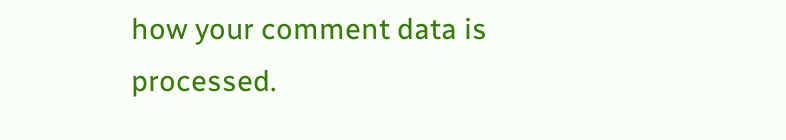how your comment data is processed.